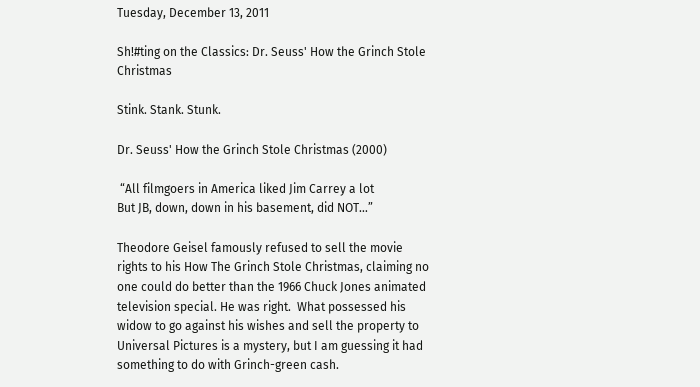Tuesday, December 13, 2011

Sh!#ting on the Classics: Dr. Seuss' How the Grinch Stole Christmas

Stink. Stank. Stunk.

Dr. Seuss' How the Grinch Stole Christmas (2000)

 “All filmgoers in America liked Jim Carrey a lot
But JB, down, down in his basement, did NOT…”

Theodore Geisel famously refused to sell the movie rights to his How The Grinch Stole Christmas, claiming no one could do better than the 1966 Chuck Jones animated television special. He was right.  What possessed his widow to go against his wishes and sell the property to Universal Pictures is a mystery, but I am guessing it had something to do with Grinch-green cash.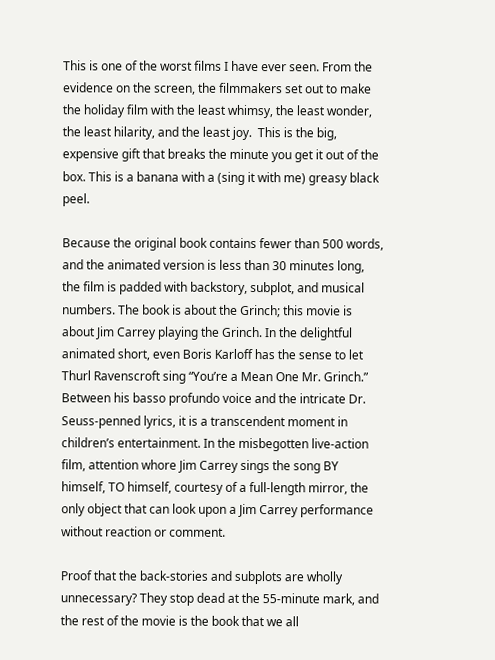This is one of the worst films I have ever seen. From the evidence on the screen, the filmmakers set out to make the holiday film with the least whimsy, the least wonder, the least hilarity, and the least joy.  This is the big, expensive gift that breaks the minute you get it out of the box. This is a banana with a (sing it with me) greasy black peel.

Because the original book contains fewer than 500 words, and the animated version is less than 30 minutes long, the film is padded with backstory, subplot, and musical numbers. The book is about the Grinch; this movie is about Jim Carrey playing the Grinch. In the delightful animated short, even Boris Karloff has the sense to let Thurl Ravenscroft sing “You’re a Mean One Mr. Grinch.” Between his basso profundo voice and the intricate Dr. Seuss-penned lyrics, it is a transcendent moment in children’s entertainment. In the misbegotten live-action film, attention whore Jim Carrey sings the song BY himself, TO himself, courtesy of a full-length mirror, the only object that can look upon a Jim Carrey performance without reaction or comment.

Proof that the back-stories and subplots are wholly unnecessary? They stop dead at the 55-minute mark, and the rest of the movie is the book that we all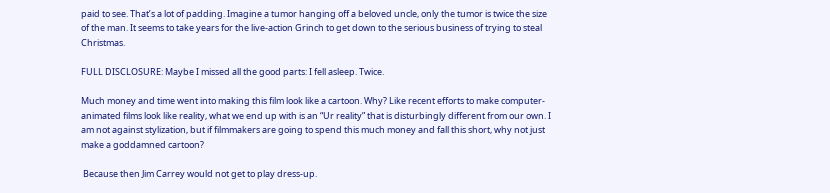paid to see. That’s a lot of padding. Imagine a tumor hanging off a beloved uncle, only the tumor is twice the size of the man. It seems to take years for the live-action Grinch to get down to the serious business of trying to steal Christmas.

FULL DISCLOSURE: Maybe I missed all the good parts: I fell asleep. Twice.

Much money and time went into making this film look like a cartoon. Why? Like recent efforts to make computer-animated films look like reality, what we end up with is an “Ur reality” that is disturbingly different from our own. I am not against stylization, but if filmmakers are going to spend this much money and fall this short, why not just make a goddamned cartoon?

 Because then Jim Carrey would not get to play dress-up.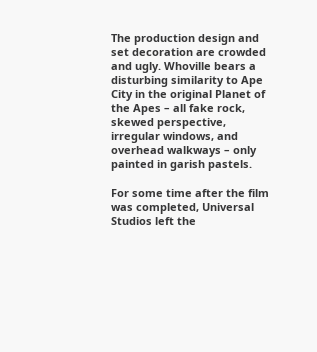The production design and set decoration are crowded and ugly. Whoville bears a disturbing similarity to Ape City in the original Planet of the Apes – all fake rock, skewed perspective, irregular windows, and overhead walkways – only painted in garish pastels.

For some time after the film was completed, Universal Studios left the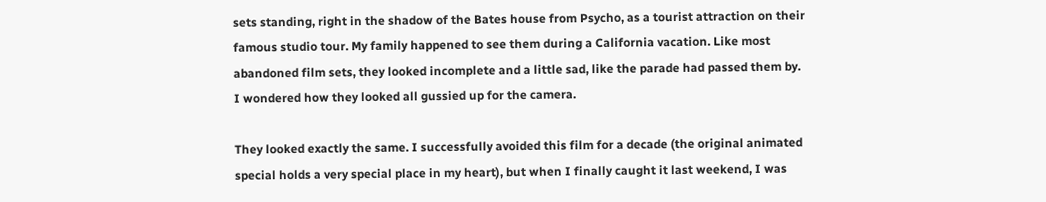sets standing, right in the shadow of the Bates house from Psycho, as a tourist attraction on their famous studio tour. My family happened to see them during a California vacation. Like most abandoned film sets, they looked incomplete and a little sad, like the parade had passed them by.  I wondered how they looked all gussied up for the camera.

They looked exactly the same. I successfully avoided this film for a decade (the original animated special holds a very special place in my heart), but when I finally caught it last weekend, I was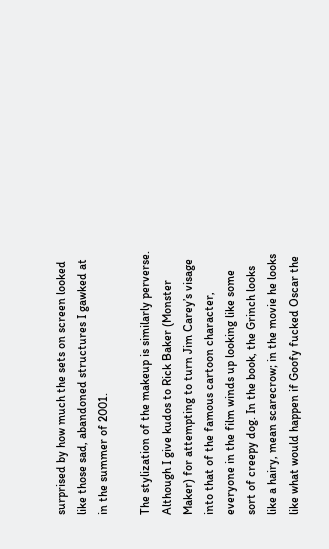surprised by how much the sets on screen looked like those sad, abandoned structures I gawked at in the summer of 2001.

The stylization of the makeup is similarly perverse. Although I give kudos to Rick Baker (Monster Maker) for attempting to turn Jim Carey’s visage into that of the famous cartoon character, everyone in the film winds up looking like some sort of creepy dog. In the book, the Grinch looks like a hairy, mean scarecrow; in the movie he looks like what would happen if Goofy fucked Oscar the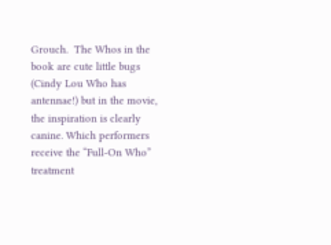Grouch.  The Whos in the book are cute little bugs (Cindy Lou Who has antennae!) but in the movie, the inspiration is clearly canine. Which performers receive the “Full-On Who” treatment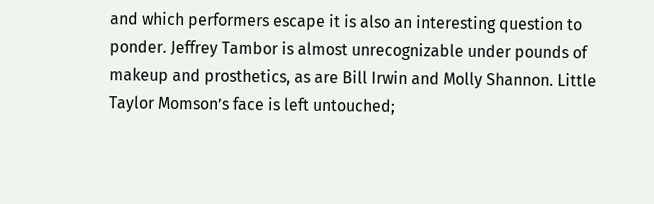and which performers escape it is also an interesting question to ponder. Jeffrey Tambor is almost unrecognizable under pounds of makeup and prosthetics, as are Bill Irwin and Molly Shannon. Little Taylor Momson’s face is left untouched;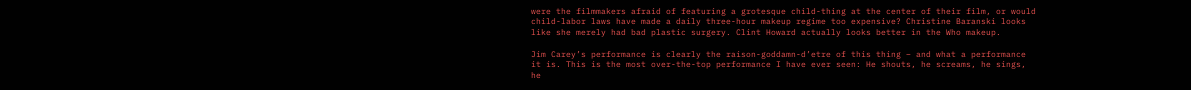were the filmmakers afraid of featuring a grotesque child-thing at the center of their film, or would child-labor laws have made a daily three-hour makeup regime too expensive? Christine Baranski looks like she merely had bad plastic surgery. Clint Howard actually looks better in the Who makeup.

Jim Carey’s performance is clearly the raison-goddamn-d’etre of this thing – and what a performance it is. This is the most over-the-top performance I have ever seen: He shouts, he screams, he sings, he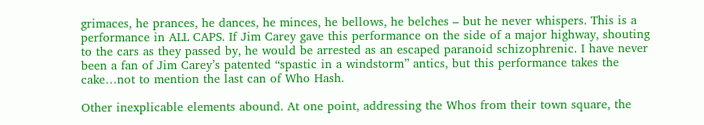grimaces, he prances, he dances, he minces, he bellows, he belches – but he never whispers. This is a performance in ALL CAPS. If Jim Carey gave this performance on the side of a major highway, shouting to the cars as they passed by, he would be arrested as an escaped paranoid schizophrenic. I have never been a fan of Jim Carey’s patented “spastic in a windstorm” antics, but this performance takes the cake…not to mention the last can of Who Hash.

Other inexplicable elements abound. At one point, addressing the Whos from their town square, the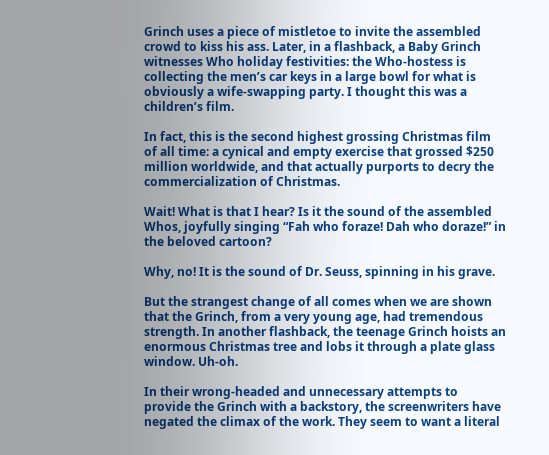Grinch uses a piece of mistletoe to invite the assembled crowd to kiss his ass. Later, in a flashback, a Baby Grinch witnesses Who holiday festivities: the Who-hostess is collecting the men’s car keys in a large bowl for what is obviously a wife-swapping party. I thought this was a children’s film.

In fact, this is the second highest grossing Christmas film of all time: a cynical and empty exercise that grossed $250 million worldwide, and that actually purports to decry the commercialization of Christmas.

Wait! What is that I hear? Is it the sound of the assembled Whos, joyfully singing “Fah who foraze! Dah who doraze!” in the beloved cartoon?

Why, no! It is the sound of Dr. Seuss, spinning in his grave.

But the strangest change of all comes when we are shown that the Grinch, from a very young age, had tremendous strength. In another flashback, the teenage Grinch hoists an enormous Christmas tree and lobs it through a plate glass window. Uh-oh.

In their wrong-headed and unnecessary attempts to provide the Grinch with a backstory, the screenwriters have negated the climax of the work. They seem to want a literal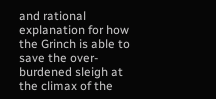and rational explanation for how the Grinch is able to save the over-burdened sleigh at the climax of the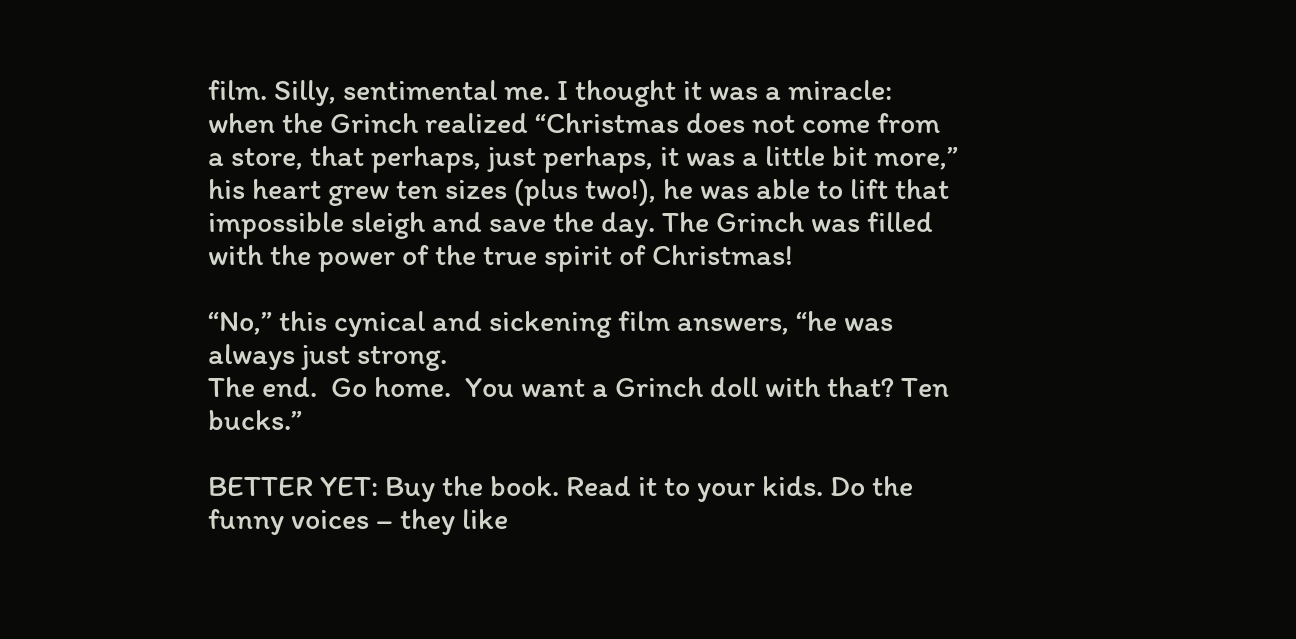film. Silly, sentimental me. I thought it was a miracle: when the Grinch realized “Christmas does not come from a store, that perhaps, just perhaps, it was a little bit more,” his heart grew ten sizes (plus two!), he was able to lift that impossible sleigh and save the day. The Grinch was filled with the power of the true spirit of Christmas!

“No,” this cynical and sickening film answers, “he was always just strong.
The end.  Go home.  You want a Grinch doll with that? Ten bucks.”

BETTER YET: Buy the book. Read it to your kids. Do the funny voices – they like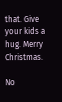that. Give your kids a hug. Merry Christmas.

No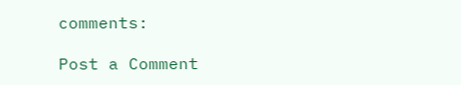comments:

Post a Comment